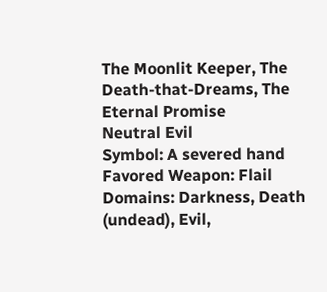The Moonlit Keeper, The Death-that-Dreams, The Eternal Promise
Neutral Evil
Symbol: A severed hand
Favored Weapon: Flail
Domains: Darkness, Death (undead), Evil,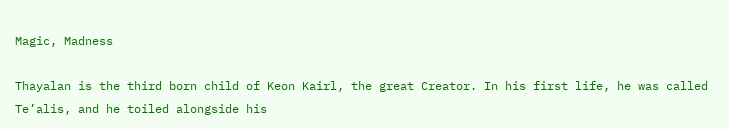Magic, Madness

Thayalan is the third born child of Keon Kairl, the great Creator. In his first life, he was called Te’alis, and he toiled alongside his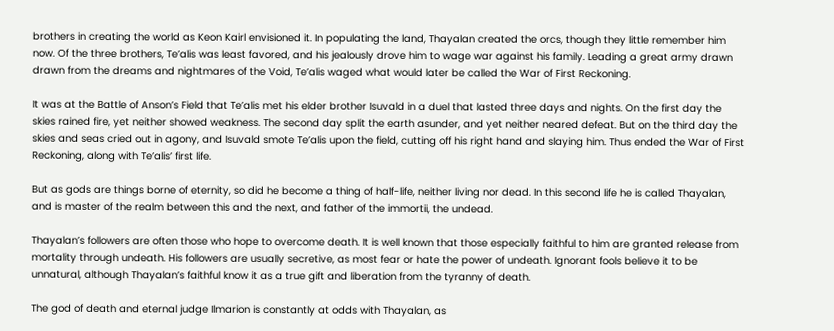brothers in creating the world as Keon Kairl envisioned it. In populating the land, Thayalan created the orcs, though they little remember him now. Of the three brothers, Te’alis was least favored, and his jealously drove him to wage war against his family. Leading a great army drawn drawn from the dreams and nightmares of the Void, Te’alis waged what would later be called the War of First Reckoning.

It was at the Battle of Anson’s Field that Te’alis met his elder brother Isuvald in a duel that lasted three days and nights. On the first day the skies rained fire, yet neither showed weakness. The second day split the earth asunder, and yet neither neared defeat. But on the third day the skies and seas cried out in agony, and Isuvald smote Te’alis upon the field, cutting off his right hand and slaying him. Thus ended the War of First Reckoning, along with Te’alis’ first life.

But as gods are things borne of eternity, so did he become a thing of half-life, neither living nor dead. In this second life he is called Thayalan, and is master of the realm between this and the next, and father of the immortii, the undead.

Thayalan’s followers are often those who hope to overcome death. It is well known that those especially faithful to him are granted release from mortality through undeath. His followers are usually secretive, as most fear or hate the power of undeath. Ignorant fools believe it to be unnatural, although Thayalan’s faithful know it as a true gift and liberation from the tyranny of death.

The god of death and eternal judge Ilmarion is constantly at odds with Thayalan, as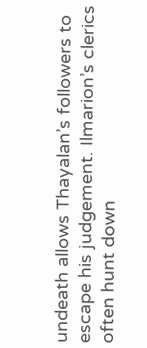undeath allows Thayalan’s followers to escape his judgement. Ilmarion’s clerics often hunt down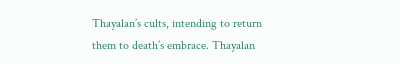Thayalan’s cults, intending to return them to death’s embrace. Thayalan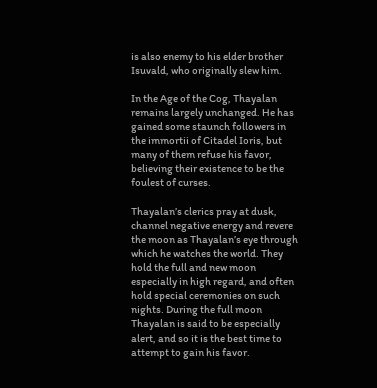is also enemy to his elder brother Isuvald, who originally slew him.

In the Age of the Cog, Thayalan remains largely unchanged. He has gained some staunch followers in the immortii of Citadel Ioris, but many of them refuse his favor, believing their existence to be the foulest of curses.

Thayalan’s clerics pray at dusk, channel negative energy and revere the moon as Thayalan’s eye through which he watches the world. They hold the full and new moon especially in high regard, and often hold special ceremonies on such nights. During the full moon Thayalan is said to be especially alert, and so it is the best time to attempt to gain his favor.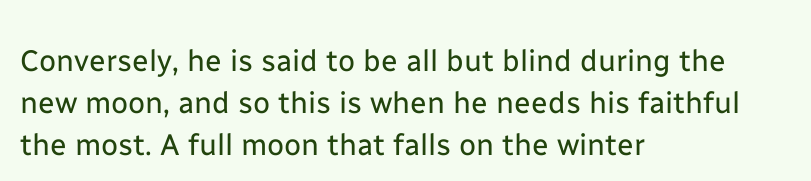Conversely, he is said to be all but blind during the new moon, and so this is when he needs his faithful the most. A full moon that falls on the winter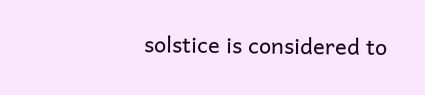solstice is considered to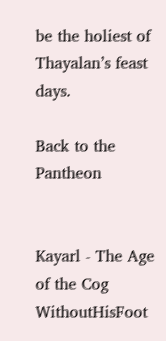be the holiest of Thayalan’s feast days.

Back to the Pantheon


Kayarl - The Age of the Cog WithoutHisFoot